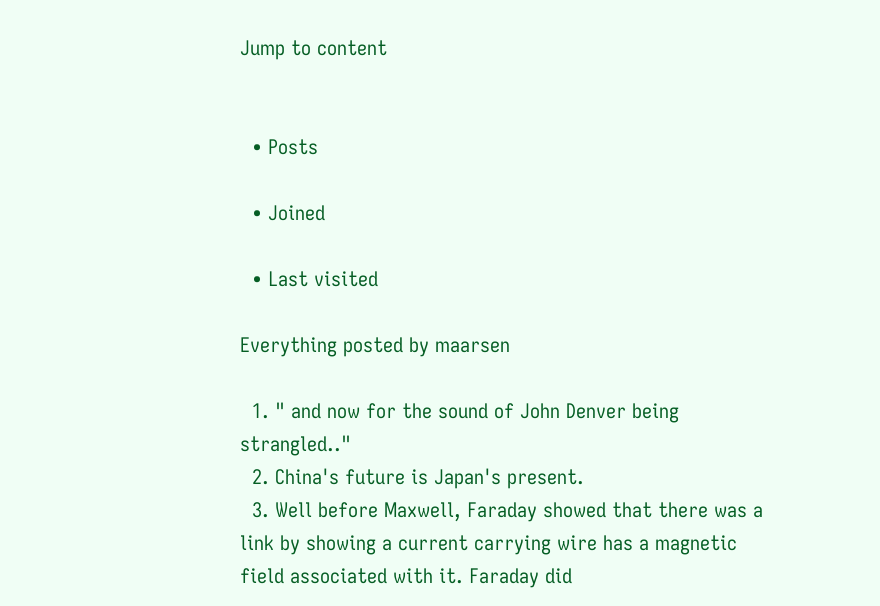Jump to content


  • Posts

  • Joined

  • Last visited

Everything posted by maarsen

  1. " and now for the sound of John Denver being strangled.."
  2. China's future is Japan's present.
  3. Well before Maxwell, Faraday showed that there was a link by showing a current carrying wire has a magnetic field associated with it. Faraday did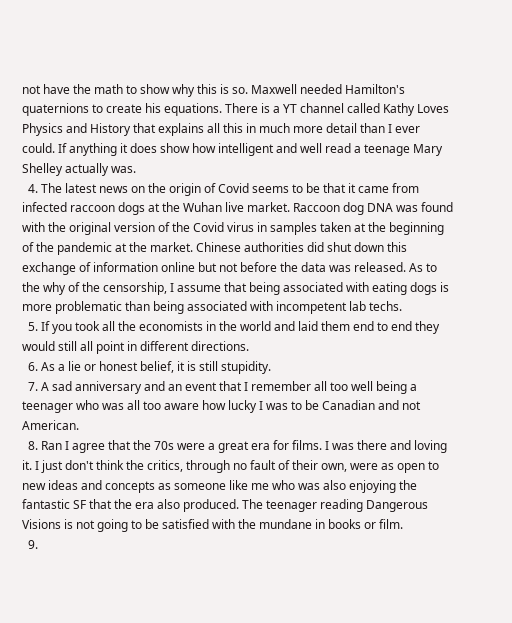not have the math to show why this is so. Maxwell needed Hamilton's quaternions to create his equations. There is a YT channel called Kathy Loves Physics and History that explains all this in much more detail than I ever could. If anything it does show how intelligent and well read a teenage Mary Shelley actually was.
  4. The latest news on the origin of Covid seems to be that it came from infected raccoon dogs at the Wuhan live market. Raccoon dog DNA was found with the original version of the Covid virus in samples taken at the beginning of the pandemic at the market. Chinese authorities did shut down this exchange of information online but not before the data was released. As to the why of the censorship, I assume that being associated with eating dogs is more problematic than being associated with incompetent lab techs.
  5. If you took all the economists in the world and laid them end to end they would still all point in different directions.
  6. As a lie or honest belief, it is still stupidity.
  7. A sad anniversary and an event that I remember all too well being a teenager who was all too aware how lucky I was to be Canadian and not American.
  8. Ran I agree that the 70s were a great era for films. I was there and loving it. I just don't think the critics, through no fault of their own, were as open to new ideas and concepts as someone like me who was also enjoying the fantastic SF that the era also produced. The teenager reading Dangerous Visions is not going to be satisfied with the mundane in books or film.
  9.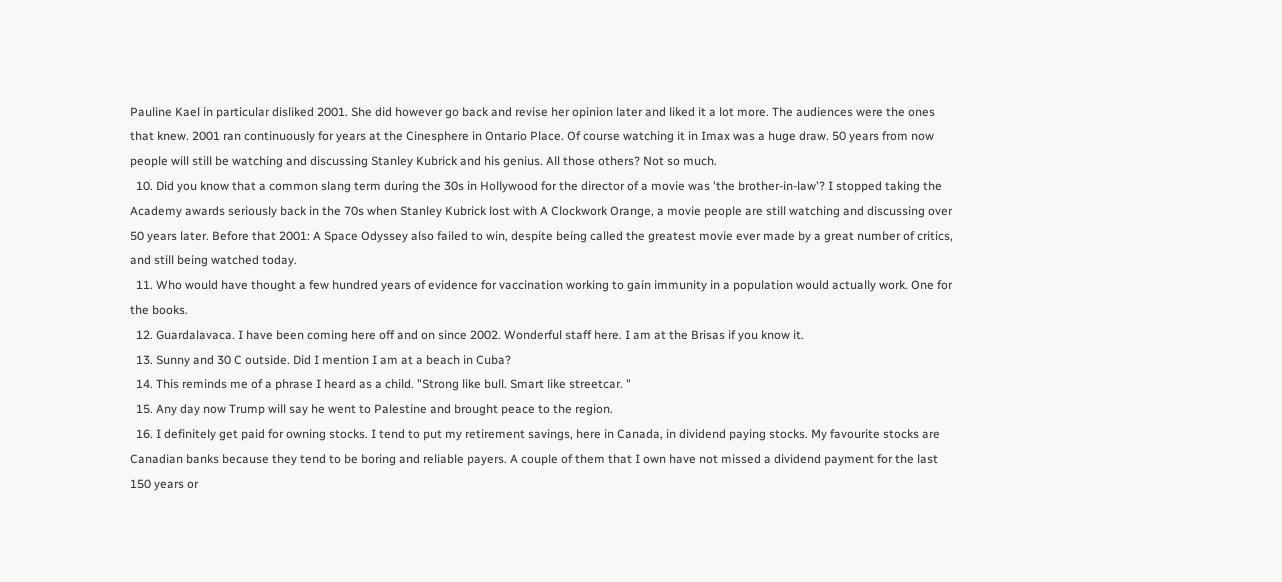Pauline Kael in particular disliked 2001. She did however go back and revise her opinion later and liked it a lot more. The audiences were the ones that knew. 2001 ran continuously for years at the Cinesphere in Ontario Place. Of course watching it in Imax was a huge draw. 50 years from now people will still be watching and discussing Stanley Kubrick and his genius. All those others? Not so much.
  10. Did you know that a common slang term during the 30s in Hollywood for the director of a movie was 'the brother-in-law'? I stopped taking the Academy awards seriously back in the 70s when Stanley Kubrick lost with A Clockwork Orange, a movie people are still watching and discussing over 50 years later. Before that 2001: A Space Odyssey also failed to win, despite being called the greatest movie ever made by a great number of critics, and still being watched today.
  11. Who would have thought a few hundred years of evidence for vaccination working to gain immunity in a population would actually work. One for the books.
  12. Guardalavaca. I have been coming here off and on since 2002. Wonderful staff here. I am at the Brisas if you know it.
  13. Sunny and 30 C outside. Did I mention I am at a beach in Cuba?
  14. This reminds me of a phrase I heard as a child. "Strong like bull. Smart like streetcar. "
  15. Any day now Trump will say he went to Palestine and brought peace to the region.
  16. I definitely get paid for owning stocks. I tend to put my retirement savings, here in Canada, in dividend paying stocks. My favourite stocks are Canadian banks because they tend to be boring and reliable payers. A couple of them that I own have not missed a dividend payment for the last 150 years or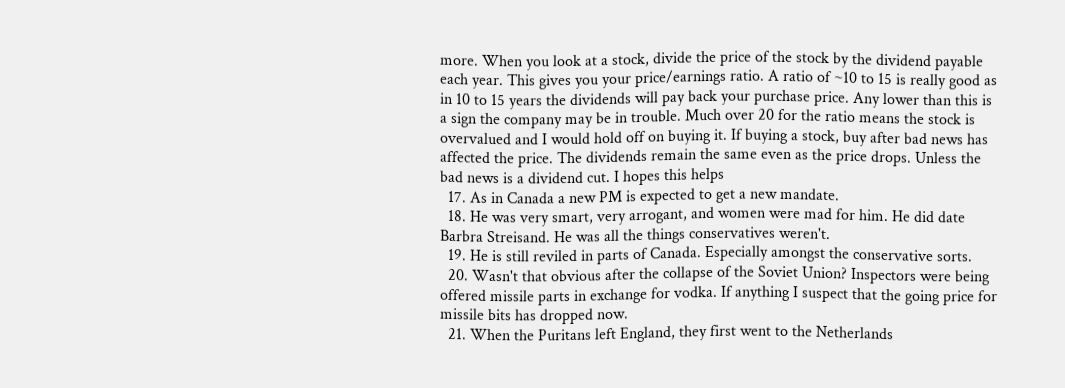more. When you look at a stock, divide the price of the stock by the dividend payable each year. This gives you your price/earnings ratio. A ratio of ~10 to 15 is really good as in 10 to 15 years the dividends will pay back your purchase price. Any lower than this is a sign the company may be in trouble. Much over 20 for the ratio means the stock is overvalued and I would hold off on buying it. If buying a stock, buy after bad news has affected the price. The dividends remain the same even as the price drops. Unless the bad news is a dividend cut. I hopes this helps
  17. As in Canada a new PM is expected to get a new mandate.
  18. He was very smart, very arrogant, and women were mad for him. He did date Barbra Streisand. He was all the things conservatives weren't.
  19. He is still reviled in parts of Canada. Especially amongst the conservative sorts.
  20. Wasn't that obvious after the collapse of the Soviet Union? Inspectors were being offered missile parts in exchange for vodka. If anything I suspect that the going price for missile bits has dropped now.
  21. When the Puritans left England, they first went to the Netherlands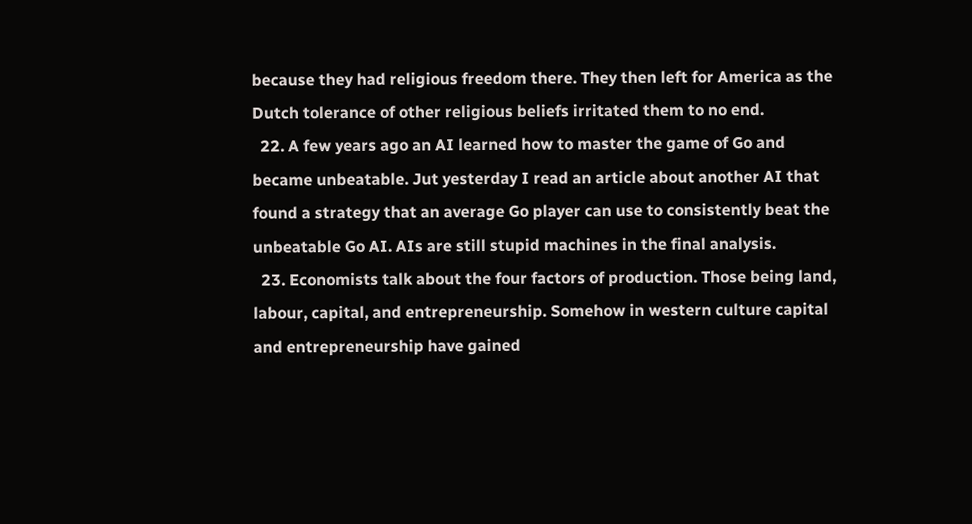because they had religious freedom there. They then left for America as the Dutch tolerance of other religious beliefs irritated them to no end.
  22. A few years ago an AI learned how to master the game of Go and became unbeatable. Jut yesterday I read an article about another AI that found a strategy that an average Go player can use to consistently beat the unbeatable Go AI. AIs are still stupid machines in the final analysis.
  23. Economists talk about the four factors of production. Those being land, labour, capital, and entrepreneurship. Somehow in western culture capital and entrepreneurship have gained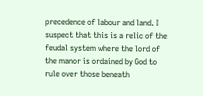precedence of labour and land. I suspect that this is a relic of the feudal system where the lord of the manor is ordained by God to rule over those beneath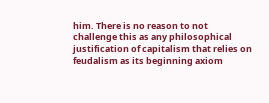him. There is no reason to not challenge this as any philosophical justification of capitalism that relies on feudalism as its beginning axiom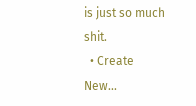is just so much shit.
  • Create New...